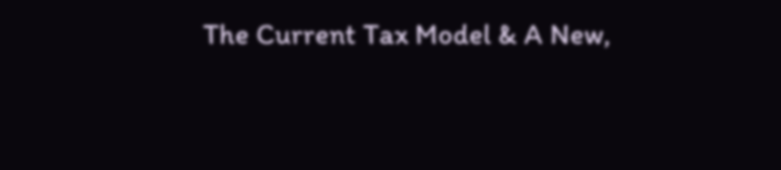The Current Tax Model & A New,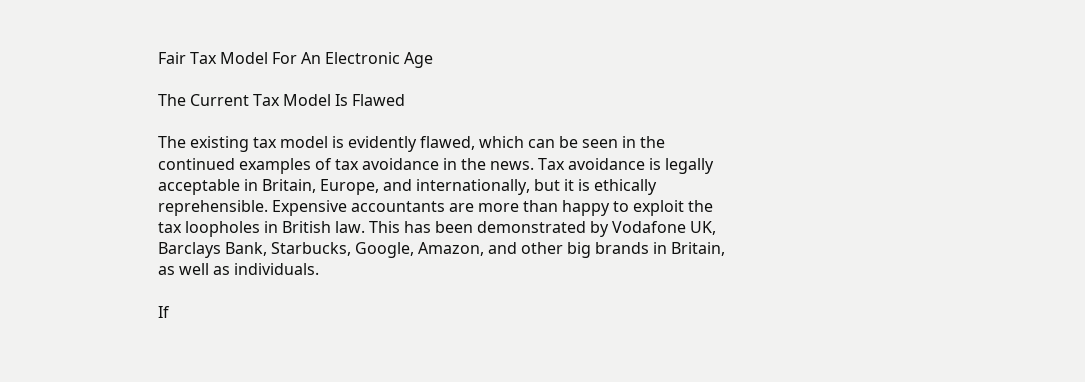Fair Tax Model For An Electronic Age

The Current Tax Model Is Flawed

The existing tax model is evidently flawed, which can be seen in the continued examples of tax avoidance in the news. Tax avoidance is legally acceptable in Britain, Europe, and internationally, but it is ethically reprehensible. Expensive accountants are more than happy to exploit the tax loopholes in British law. This has been demonstrated by Vodafone UK, Barclays Bank, Starbucks, Google, Amazon, and other big brands in Britain, as well as individuals.

If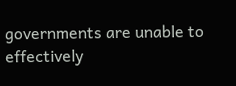governments are unable to effectively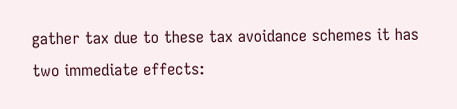gather tax due to these tax avoidance schemes it has two immediate effects: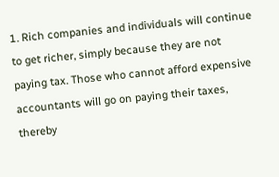1. Rich companies and individuals will continue to get richer, simply because they are not paying tax. Those who cannot afford expensive accountants will go on paying their taxes, thereby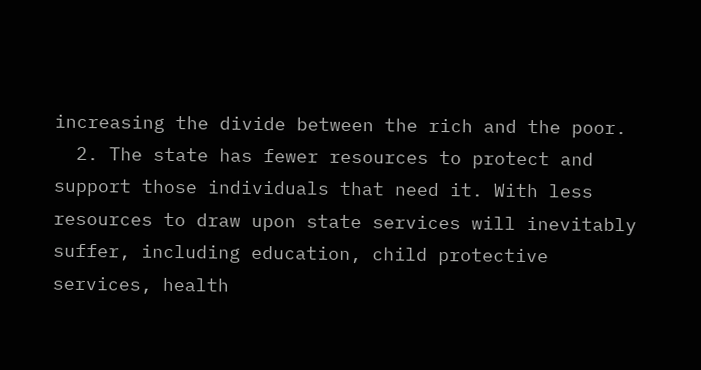increasing the divide between the rich and the poor.
  2. The state has fewer resources to protect and support those individuals that need it. With less resources to draw upon state services will inevitably suffer, including education, child protective services, health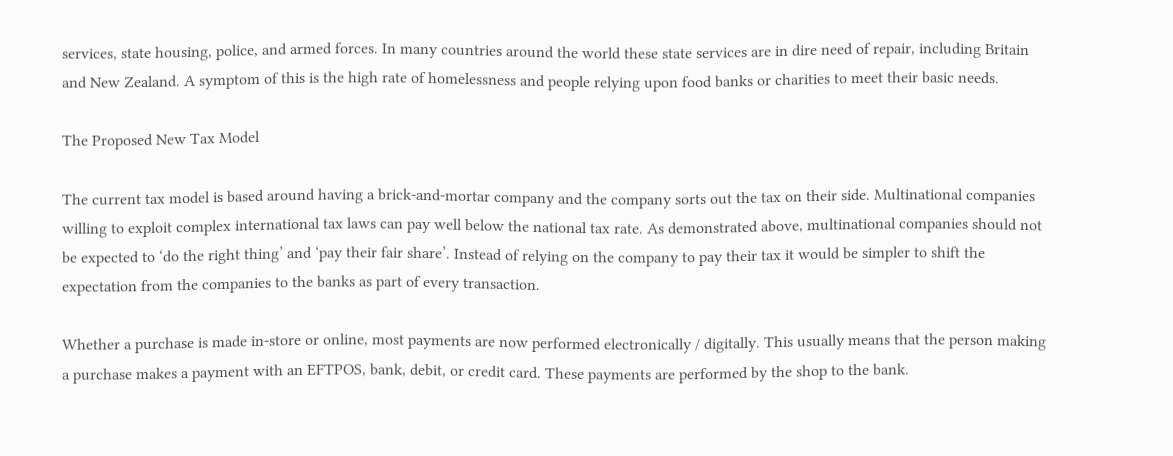services, state housing, police, and armed forces. In many countries around the world these state services are in dire need of repair, including Britain and New Zealand. A symptom of this is the high rate of homelessness and people relying upon food banks or charities to meet their basic needs.

The Proposed New Tax Model

The current tax model is based around having a brick-and-mortar company and the company sorts out the tax on their side. Multinational companies willing to exploit complex international tax laws can pay well below the national tax rate. As demonstrated above, multinational companies should not be expected to ‘do the right thing’ and ‘pay their fair share’. Instead of relying on the company to pay their tax it would be simpler to shift the expectation from the companies to the banks as part of every transaction.

Whether a purchase is made in-store or online, most payments are now performed electronically / digitally. This usually means that the person making a purchase makes a payment with an EFTPOS, bank, debit, or credit card. These payments are performed by the shop to the bank.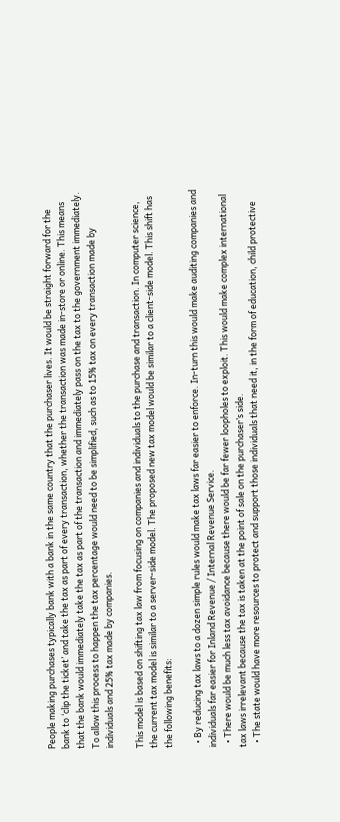People making purchases typically bank with a bank in the same country that the purchaser lives. It would be straight forward for the bank to ‘clip the ticket’ and take the tax as part of every transaction, whether the transaction was made in-store or online. This means that the bank would immediately take the tax as part of the transaction and immediately pass on the tax to the government immediately. To allow this process to happen the tax percentage would need to be simplified, such as to 15% tax on every transaction made by individuals and 25% tax made by companies.

This model is based on shifting tax law from focusing on companies and individuals to the purchase and transaction. In computer science, the current tax model is similar to a server-side model. The proposed new tax model would be similar to a client-side model. This shift has the following benefits:

  • By reducing tax laws to a dozen simple rules would make tax laws far easier to enforce. In-turn this would make auditing companies and individuals far easier for Inland Revenue / Internal Revenue Service.
  • There would be much less tax avoidance because there would be far fewer loopholes to exploit. This would make complex international tax laws irrelevant because the tax is taken at the point of sale on the purchaser’s side.
  • The state would have more resources to protect and support those individuals that need it, in the form of education, child protective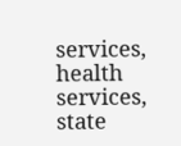services, health services, state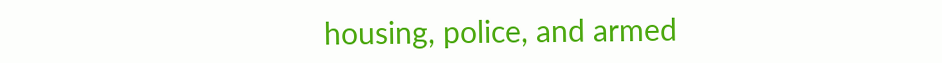housing, police, and armed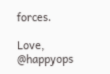forces.

Love, @happyops